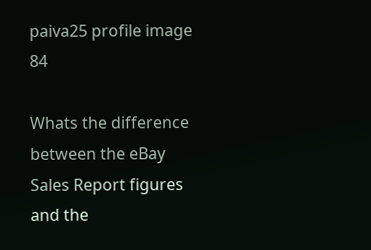paiva25 profile image 84

Whats the difference between the eBay Sales Report figures and the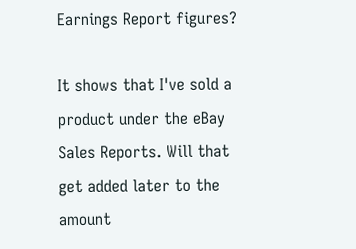Earnings Report figures?

It shows that I've sold a product under the eBay Sales Reports. Will that get added later to the amount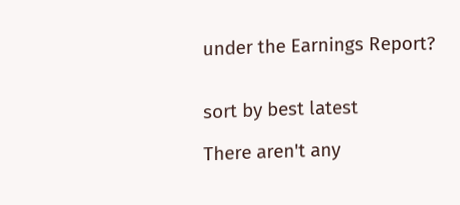under the Earnings Report?


sort by best latest

There aren't any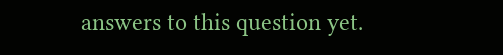answers to this question yet.